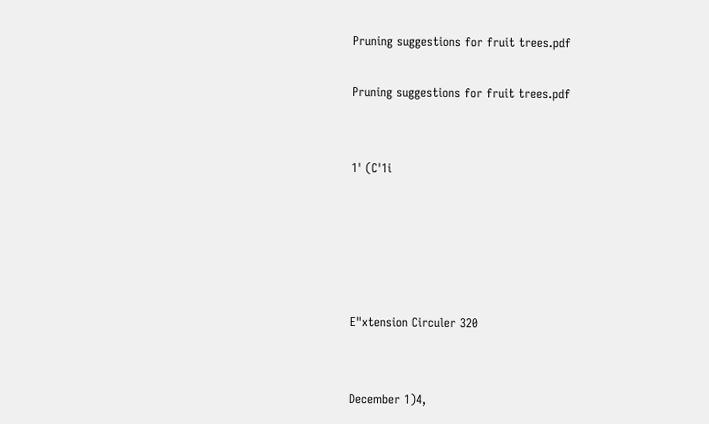Pruning suggestions for fruit trees.pdf

Pruning suggestions for fruit trees.pdf


1' (C'1i





E"xtension Circuler 320


December 1)4,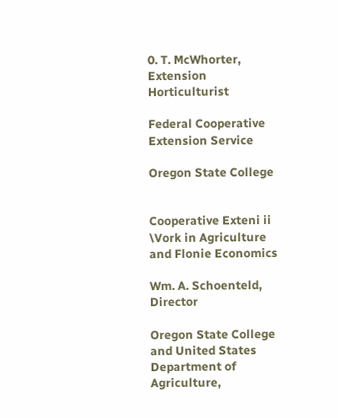0. T. McWhorter, Extension Horticulturist

Federal Cooperative Extension Service

Oregon State College


Cooperative Exteni ii \Vork in Agriculture and Flonie Economics

Wm. A. Schoenteld, Director

Oregon State College and United States Department of Agriculture,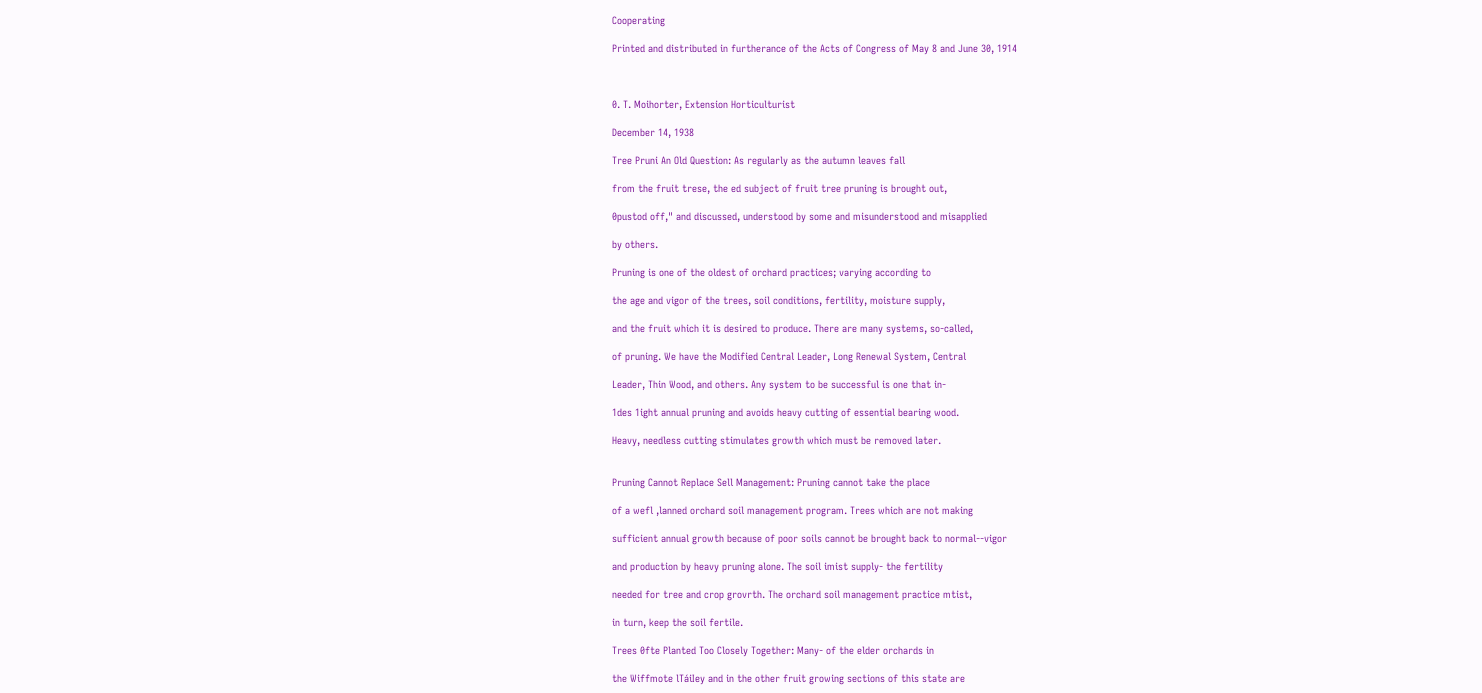Cooperating

Printed and distributed in furtherance of the Acts of Congress of May 8 and June 30, 1914



0. T. Moihorter, Extension Horticulturist

December 14, 1938

Tree Pruni An Old Question: As regularly as the autumn leaves fall

from the fruit trese, the ed subject of fruit tree pruning is brought out,

0pustod off," and discussed, understood by some and misunderstood and misapplied

by others.

Pruning is one of the oldest of orchard practices; varying according to

the age and vigor of the trees, soil conditions, fertility, moisture supply,

and the fruit which it is desired to produce. There are many systems, so-called,

of pruning. We have the Modified Central Leader, Long Renewal System, Central

Leader, Thin Wood, and others. Any system to be successful is one that in-

1des 1ight annual pruning and avoids heavy cutting of essential bearing wood.

Heavy, needless cutting stimulates growth which must be removed later.


Pruning Cannot Replace Sell Management: Pruning cannot take the place

of a wefl ,lanned orchard soil management program. Trees which are not making

sufficient annual growth because of poor soils cannot be brought back to normal--vigor

and production by heavy pruning alone. The soil imist supply- the fertility

needed for tree and crop grovrth. The orchard soil management practice mtist,

in turn, keep the soil fertile.

Trees 0fte Planted Too Closely Together: Many- of the elder orchards in

the Wiffmote lTáiIey and in the other fruit growing sections of this state are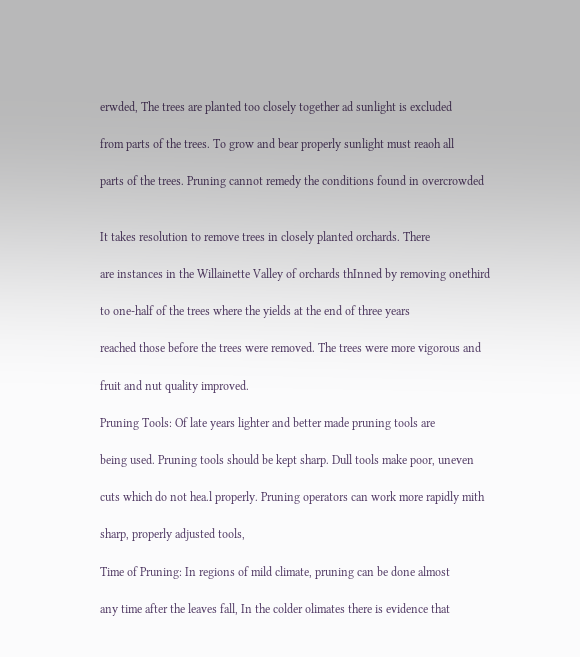erwded, The trees are planted too closely together ad sunlight is excluded

from parts of the trees. To grow and bear properly sunlight must reaoh all

parts of the trees. Pruning cannot remedy the conditions found in overcrowded


It takes resolution to remove trees in closely planted orchards. There

are instances in the Willainette Valley of orchards thInned by removing onethird

to one-half of the trees where the yields at the end of three years

reached those before the trees were removed. The trees were more vigorous and

fruit and nut quality improved.

Pruning Tools: Of late years lighter and better made pruning tools are

being used. Pruning tools should be kept sharp. Dull tools make poor, uneven

cuts which do not hea.l properly. Pruning operators can work more rapidly mith

sharp, properly adjusted tools,

Time of Pruning: In regions of mild climate, pruning can be done almost

any time after the leaves fall, In the colder olimates there is evidence that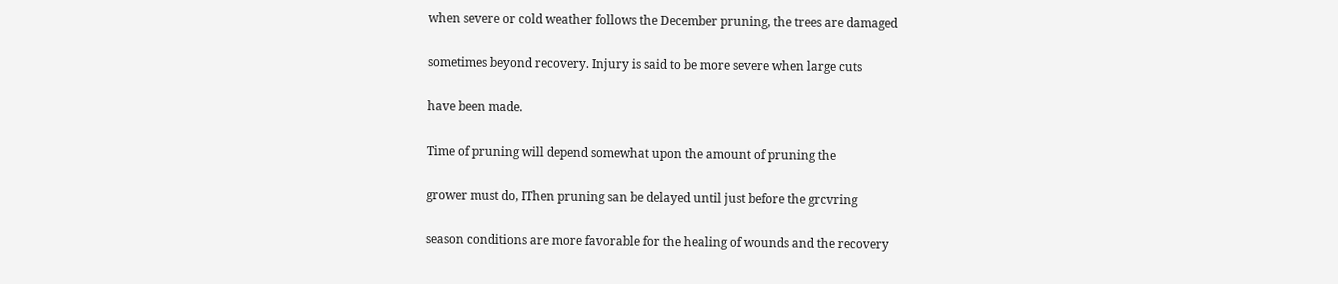when severe or cold weather follows the December pruning, the trees are damaged

sometimes beyond recovery. Injury is said to be more severe when large cuts

have been made.

Time of pruning will depend somewhat upon the amount of pruning the

grower must do, IThen pruning san be delayed until just before the grcvring

season conditions are more favorable for the healing of wounds and the recovery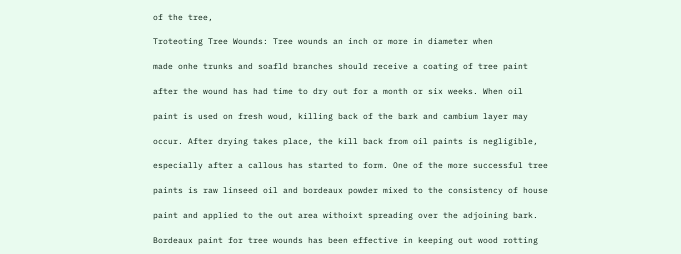of the tree,

Troteoting Tree Wounds: Tree wounds an inch or more in diameter when

made onhe trunks and soafld branches should receive a coating of tree paint

after the wound has had time to dry out for a month or six weeks. When oil

paint is used on fresh woud, killing back of the bark and cambium layer may

occur. After drying takes place, the kill back from oil paints is negligible,

especially after a callous has started to form. One of the more successful tree

paints is raw linseed oil and bordeaux powder mixed to the consistency of house

paint and applied to the out area withoixt spreading over the adjoining bark.

Bordeaux paint for tree wounds has been effective in keeping out wood rotting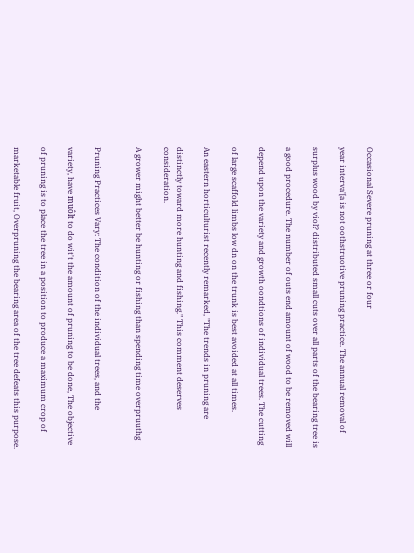Occasional Severe pruning at three or four

year interva'[a is not oothstruotive pruning practice. The annual removal of

surplus wood by viol? distributed small cuts over all parts of the bearing tree is

a good procedure. The number of outs end amount of wood to be removed will

depend upon the variety and growth oondtions of individual trees. The cutting

of large scaffold limbs low dn on the trunk is best avoided at all times.

An eastern horticulturist recently remarked, "The trends in pruning are

distinctly toward more hunting and fishing." This comment deserves consideration.

A grower might better be hunting or fishing than spending time overpruuthg


Pruning Practices Vary: The condition of the individual trees, and the

variety, have muôlt to do wit't the amount of pruning to be done, The objective

of pruning is to place the tree in a position to produce a maximum crop of

marketable fruit, Overpruning the bearing area of the tree defeats this purpose.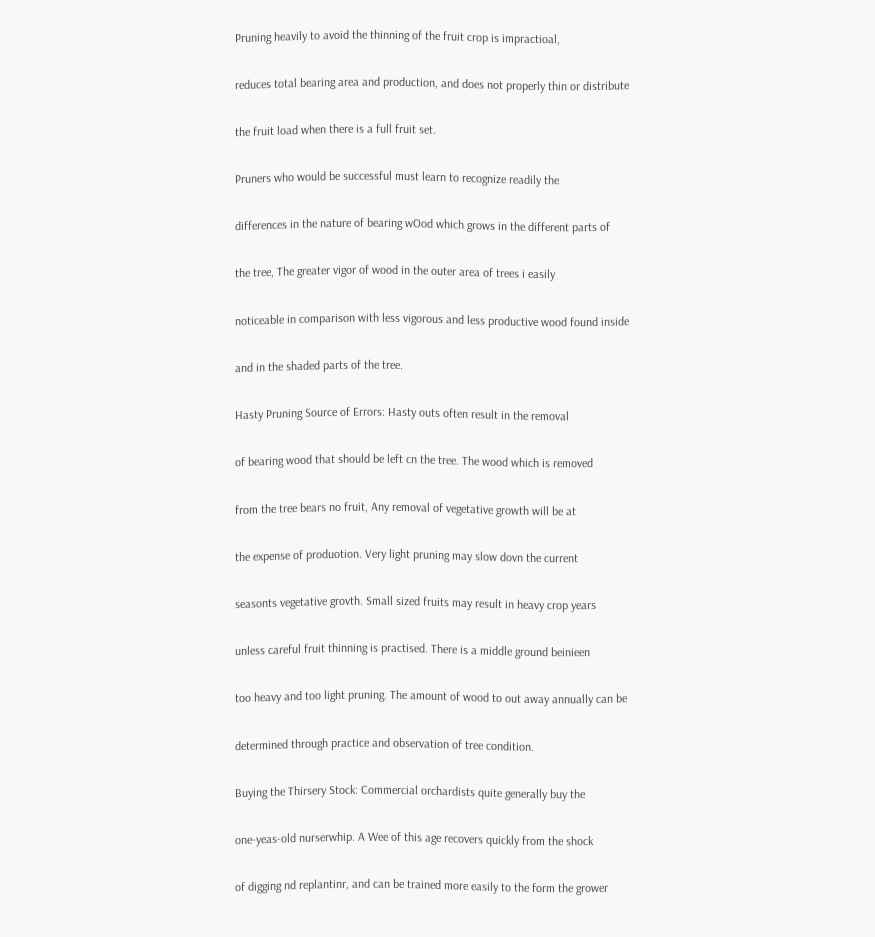Pruning heavily to avoid the thinning of the fruit crop is impractioal,

reduces total bearing area and production, and does not properly thin or distribute

the fruit load when there is a full fruit set.

Pruners who would be successful must learn to recognize readily the

differences in the nature of bearing wOod which grows in the different parts of

the tree, The greater vigor of wood in the outer area of trees i easily

noticeable in comparison with less vigorous and less productive wood found inside

and in the shaded parts of the tree.

Hasty Pruning Source of Errors: Hasty outs often result in the removal

of bearing wood that should be left cn the tree. The wood which is removed

from the tree bears no fruit, Any removal of vegetative growth will be at

the expense of produotion. Very light pruning may slow dovn the current

seasonts vegetative grovth. Small sized fruits may result in heavy crop years

unless careful fruit thinning is practised. There is a middle ground beinieen

too heavy and too light pruning. The amount of wood to out away annually can be

determined through practice and observation of tree condition.

Buying the Thirsery Stock: Commercial orchardists quite generally buy the

one-yeas-old nurserwhip. A Wee of this age recovers quickly from the shock

of digging nd replantinr, and can be trained more easily to the form the grower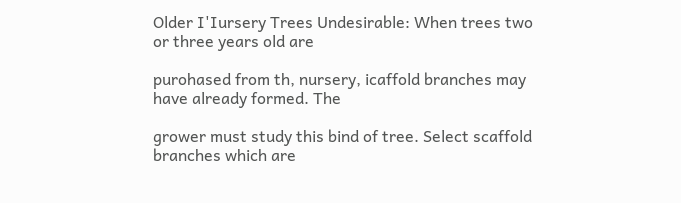Older I'Iursery Trees Undesirable: When trees two or three years old are

purohased from th, nursery, icaffold branches may have already formed. The

grower must study this bind of tree. Select scaffold branches which are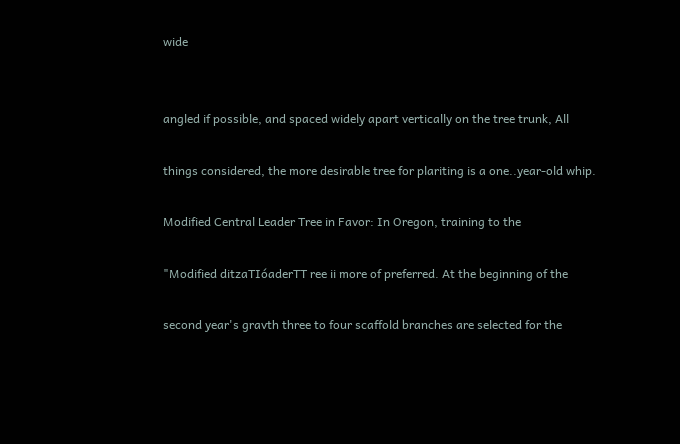wide


angled if possible, and spaced widely apart vertically on the tree trunk, All

things considered, the more desirable tree for plariting is a one..year-old whip.

Modified Central Leader Tree in Favor: In Oregon, training to the

"Modified ditzaTIóaderTT ree ii more of preferred. At the beginning of the

second year's gravth three to four scaffold branches are selected for the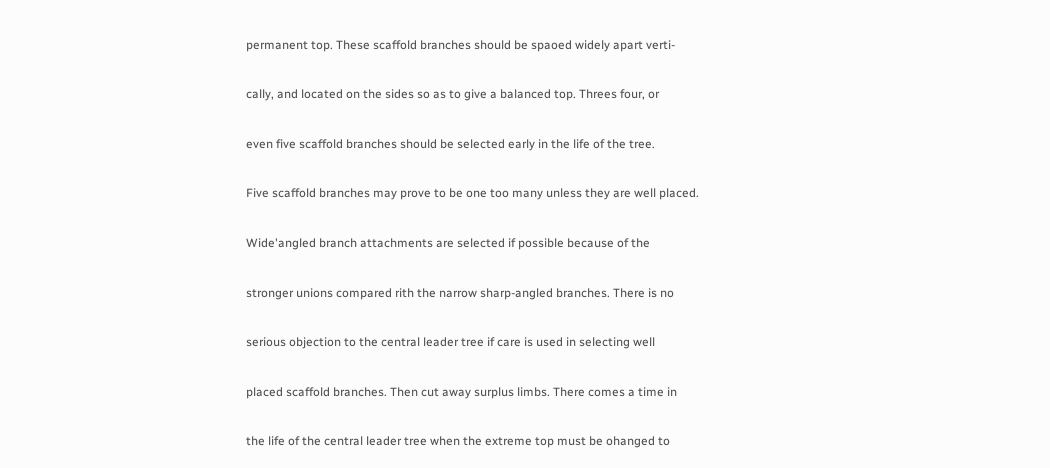permanent top. These scaffold branches should be spaoed widely apart verti-

cally, and located on the sides so as to give a balanced top. Threes four, or

even five scaffold branches should be selected early in the life of the tree.

Five scaffold branches may prove to be one too many unless they are well placed.

Wide'angled branch attachments are selected if possible because of the

stronger unions compared rith the narrow sharp-angled branches. There is no

serious objection to the central leader tree if care is used in selecting well

placed scaffold branches. Then cut away surplus limbs. There comes a time in

the life of the central leader tree when the extreme top must be ohanged to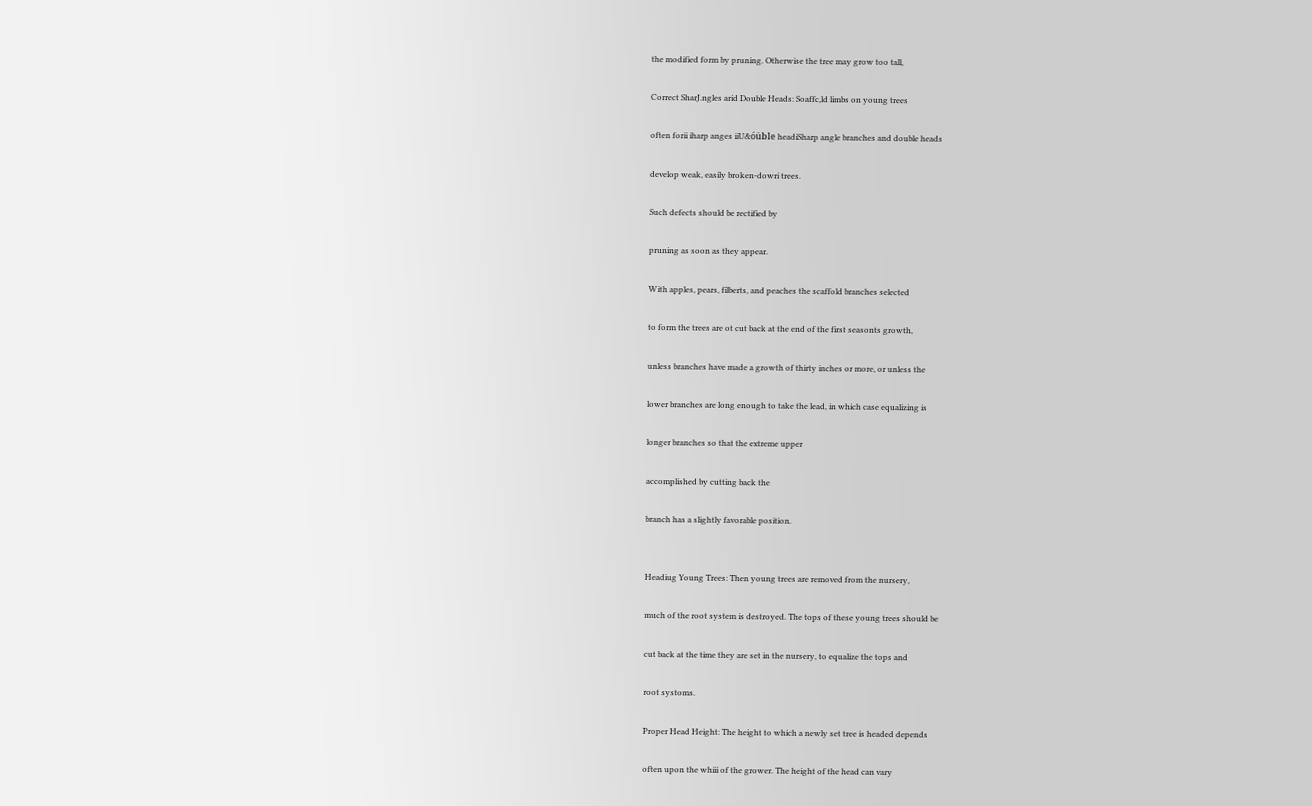the modified form by pruning. Otherwise the tree may grow too tall,

Correct SharJ.ngles arid Double Heads: Soaffc,ld limbs on young trees

often forii iharp anges iiU&óüble headiSharp angle branches and double heads

develop weak, easily broken-dowri trees.

Such defects should be rectified by

pruning as soon as they appear.

With apples, pears, filberts, and peaches the scaffold branches selected

to form the trees are ot cut back at the end of the first seasonts growth,

unless branches have made a growth of thirty inches or more, or unless the

lower branches are long enough to take the lead, in which case equalizing is

longer branches so that the extreme upper

accomplished by cutting back the

branch has a slightly favorable position.


Headiug Young Trees: Then young trees are removed from the nursery,

much of the root system is destroyed. The tops of these young trees should be

cut back at the time they are set in the nursery, to equalize the tops and

root systoms.

Proper Head Height: The height to which a newly set tree is headed depends

often upon the whiii of the grower. The height of the head can vary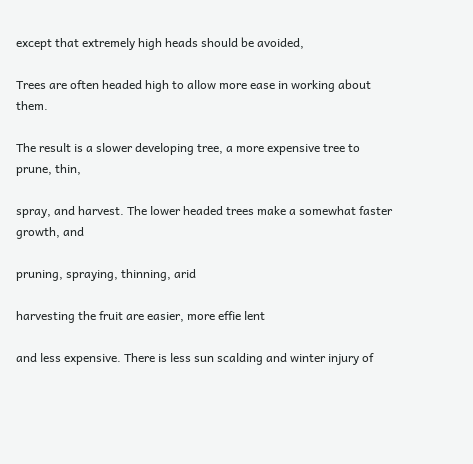except that extremely high heads should be avoided,

Trees are often headed high to allow more ease in working about them.

The result is a slower developing tree, a more expensive tree to prune, thin,

spray, and harvest. The lower headed trees make a somewhat faster growth, and

pruning, spraying, thinning, arid

harvesting the fruit are easier, more effie lent

and less expensive. There is less sun scalding and winter injury of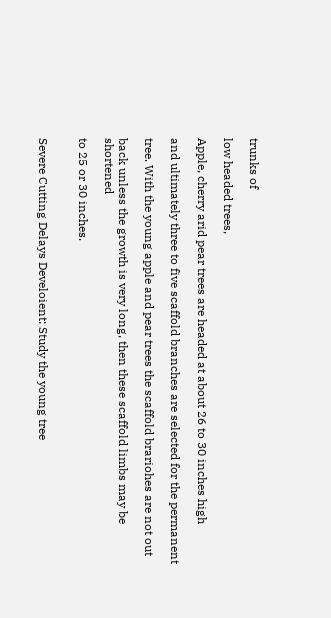trunks of

low headed trees,

Apple, cherry arid pear trees are headed at about 26 to 30 inches high

and ultimately three to five scaffold branches are selected for the permanent

tree. With the young apple and pear trees the scaffold brariohes are not out

back unless the growth is very long, then these scaffold limbs may be shortened

to 25 or 30 inches.


Severe Cutting Delays Develoient: Study the young tree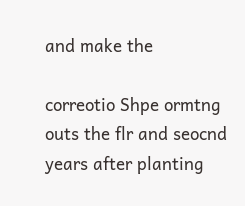and make the

correotio Shpe ormtng outs the flr and seocnd years after planting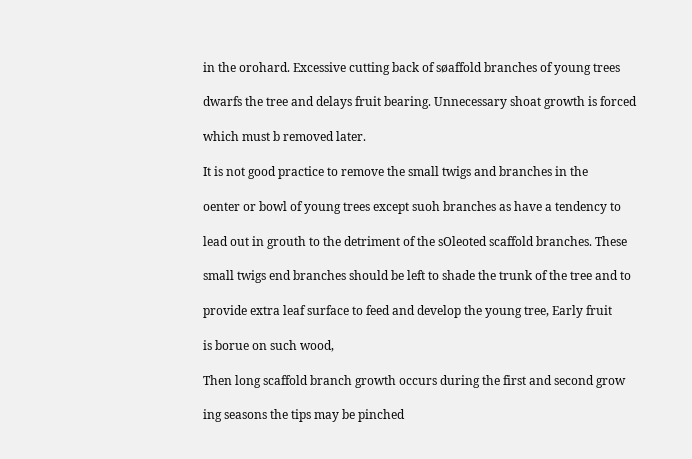in the orohard. Excessive cutting back of søaffold branches of young trees

dwarfs the tree and delays fruit bearing. Unnecessary shoat growth is forced

which must b removed later.

It is not good practice to remove the small twigs and branches in the

oenter or bowl of young trees except suoh branches as have a tendency to

lead out in grouth to the detriment of the sOleoted scaffold branches. These

small twigs end branches should be left to shade the trunk of the tree and to

provide extra leaf surface to feed and develop the young tree, Early fruit

is borue on such wood,

Then long scaffold branch growth occurs during the first and second grow

ing seasons the tips may be pinched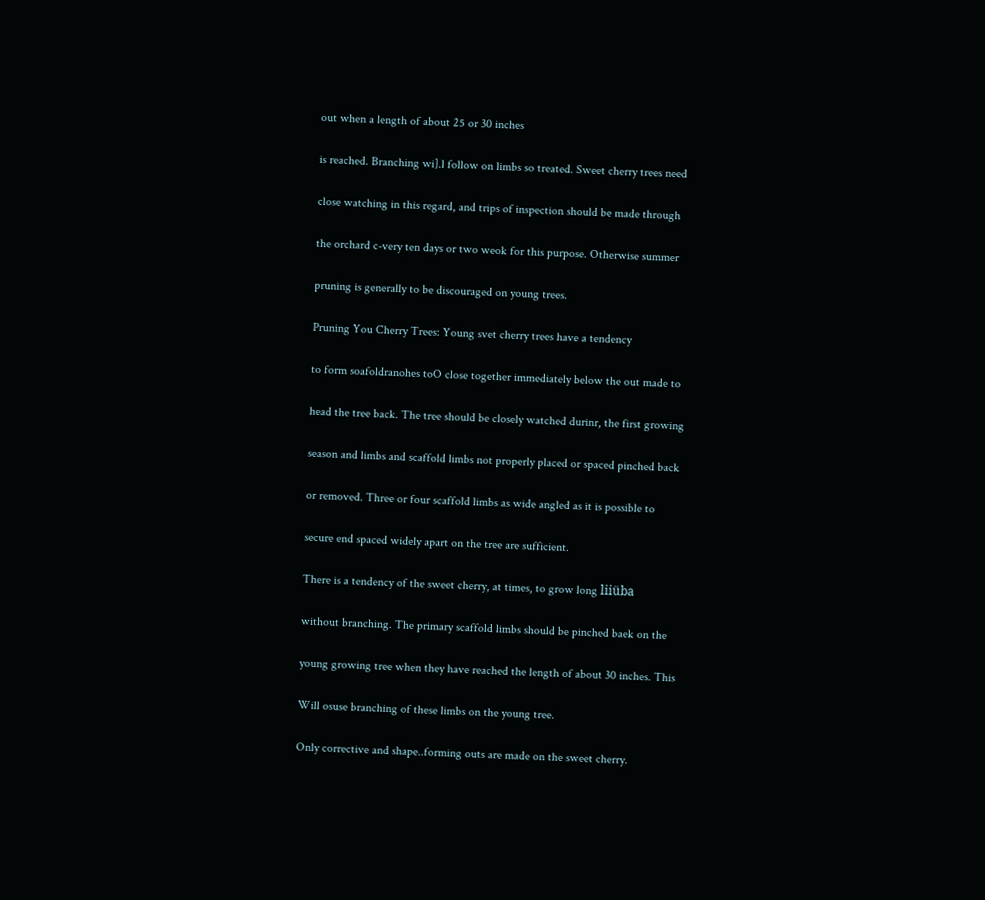out when a length of about 25 or 30 inches

is reached. Branching wi].l follow on limbs so treated. Sweet cherry trees need

close watching in this regard, and trips of inspection should be made through

the orchard c-very ten days or two weok for this purpose. Otherwise summer

pruning is generally to be discouraged on young trees.

Pruning You Cherry Trees: Young svet cherry trees have a tendency

to form soafoldranohes toO close together immediately below the out made to

head the tree back. The tree should be closely watched durinr, the first growing

season and limbs and scaffold limbs not properly placed or spaced pinched back

or removed. Three or four scaffold limbs as wide angled as it is possible to

secure end spaced widely apart on the tree are sufficient.

There is a tendency of the sweet cherry, at times, to grow long liiüba

without branching. The primary scaffold limbs should be pinched baek on the

young growing tree when they have reached the length of about 30 inches. This

Will osuse branching of these limbs on the young tree.

Only corrective and shape..forming outs are made on the sweet cherry.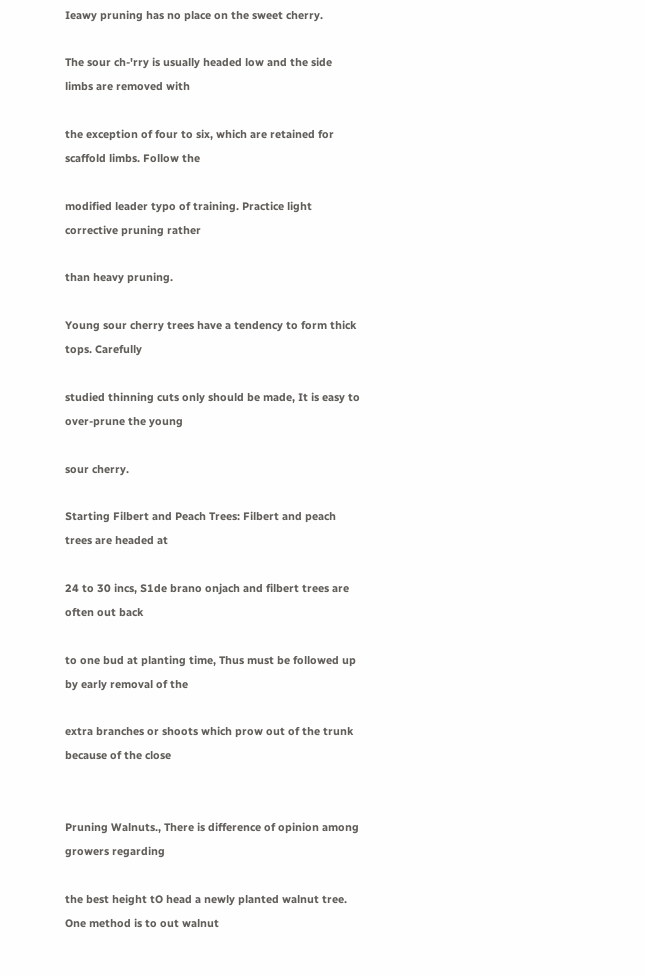Ieawy pruning has no place on the sweet cherry.

The sour ch-'rry is usually headed low and the side limbs are removed with

the exception of four to six, which are retained for scaffold limbs. Follow the

modified leader typo of training. Practice light corrective pruning rather

than heavy pruning.

Young sour cherry trees have a tendency to form thick tops. Carefully

studied thinning cuts only should be made, It is easy to over-prune the young

sour cherry.

Starting Filbert and Peach Trees: Filbert and peach trees are headed at

24 to 30 incs, S1de brano onjach and filbert trees are often out back

to one bud at planting time, Thus must be followed up by early removal of the

extra branches or shoots which prow out of the trunk because of the close


Pruning Walnuts., There is difference of opinion among growers regarding

the best height tO head a newly planted walnut tree. One method is to out walnut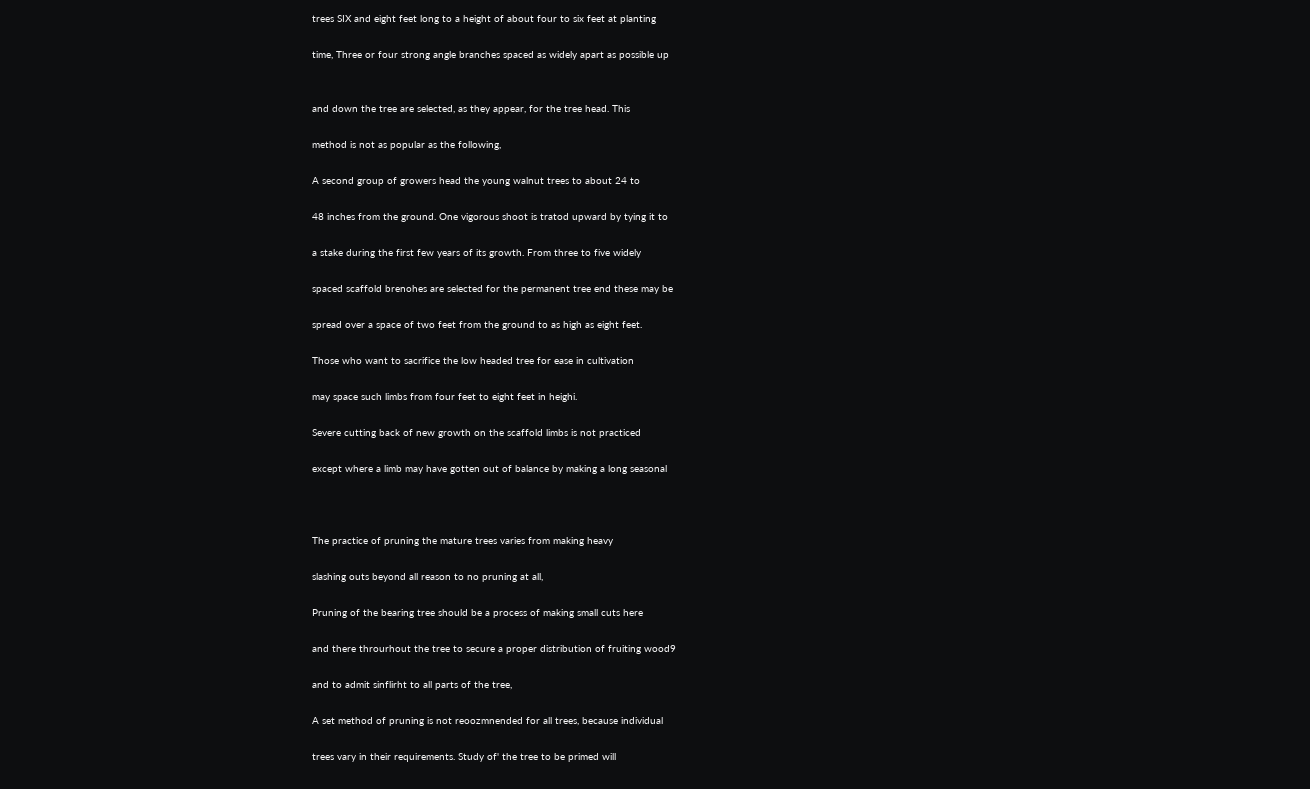trees SIX and eight feet long to a height of about four to six feet at planting

time, Three or four strong angle branches spaced as widely apart as possible up


and down the tree are selected, as they appear, for the tree head. This

method is not as popular as the following,

A second group of growers head the young walnut trees to about 24 to

48 inches from the ground. One vigorous shoot is tratod upward by tying it to

a stake during the first few years of its growth. From three to five widely

spaced scaffold brenohes are selected for the permanent tree end these may be

spread over a space of two feet from the ground to as high as eight feet.

Those who want to sacrifice the low headed tree for ease in cultivation

may space such limbs from four feet to eight feet in heighi.

Severe cutting back of new growth on the scaffold limbs is not practiced

except where a limb may have gotten out of balance by making a long seasonal



The practice of pruning the mature trees varies from making heavy

slashing outs beyond all reason to no pruning at all,

Pruning of the bearing tree should be a process of making small cuts here

and there throurhout the tree to secure a proper distribution of fruiting wood9

and to admit sinflirht to all parts of the tree,

A set method of pruning is not reoozmnended for all trees, because individual

trees vary in their requirements. Study of' the tree to be primed will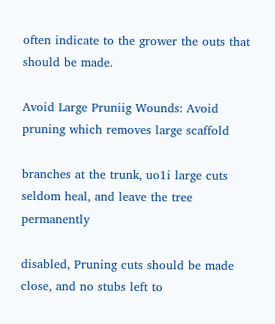often indicate to the grower the outs that should be made.

Avoid Large Pruniig Wounds: Avoid pruning which removes large scaffold

branches at the trunk, uo1i large cuts seldom heal, and leave the tree permanently

disabled, Pruning cuts should be made close, and no stubs left to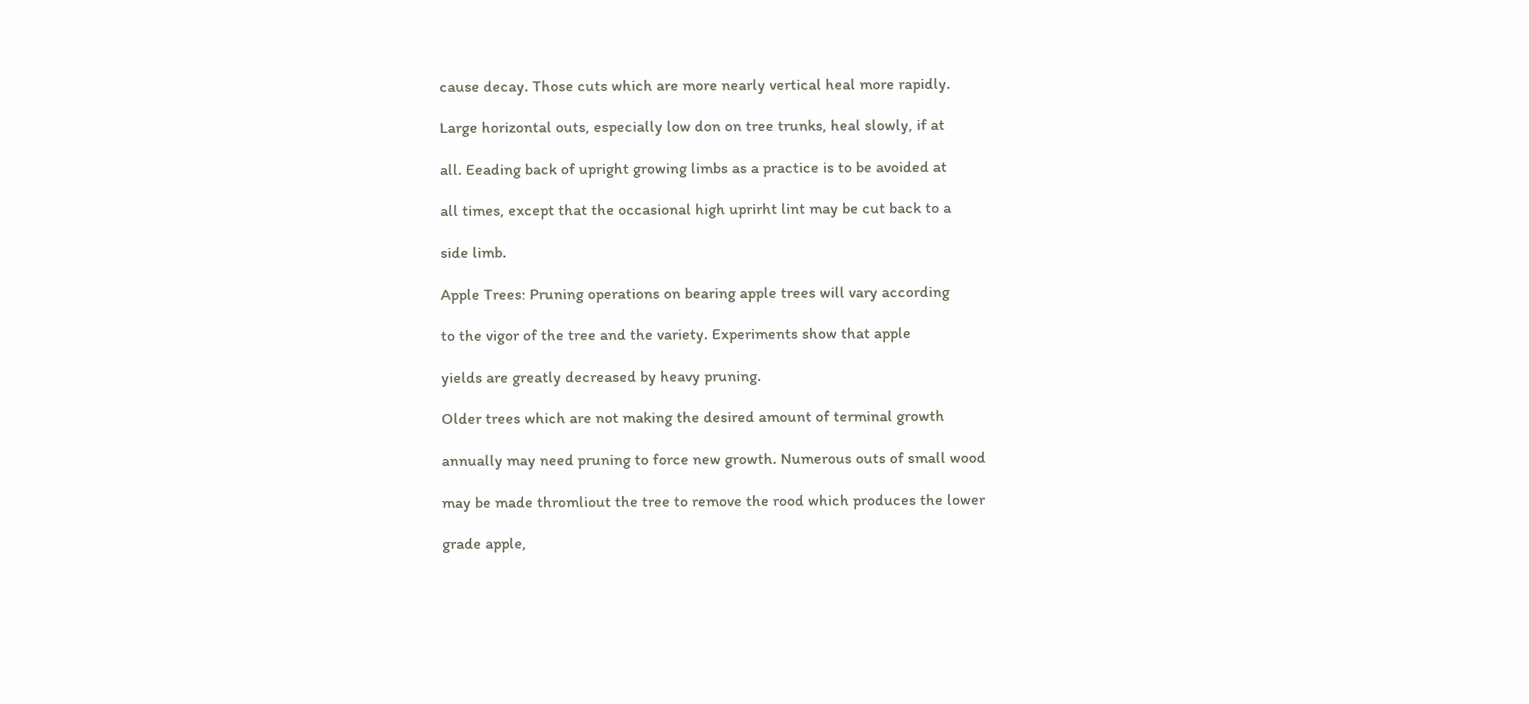cause decay. Those cuts which are more nearly vertical heal more rapidly.

Large horizontal outs, especially low don on tree trunks, heal slowly, if at

all. Eeading back of upright growing limbs as a practice is to be avoided at

all times, except that the occasional high uprirht lint may be cut back to a

side limb.

Apple Trees: Pruning operations on bearing apple trees will vary according

to the vigor of the tree and the variety. Experiments show that apple

yields are greatly decreased by heavy pruning.

Older trees which are not making the desired amount of terminal growth

annually may need pruning to force new growth. Numerous outs of small wood

may be made thromliout the tree to remove the rood which produces the lower

grade apple,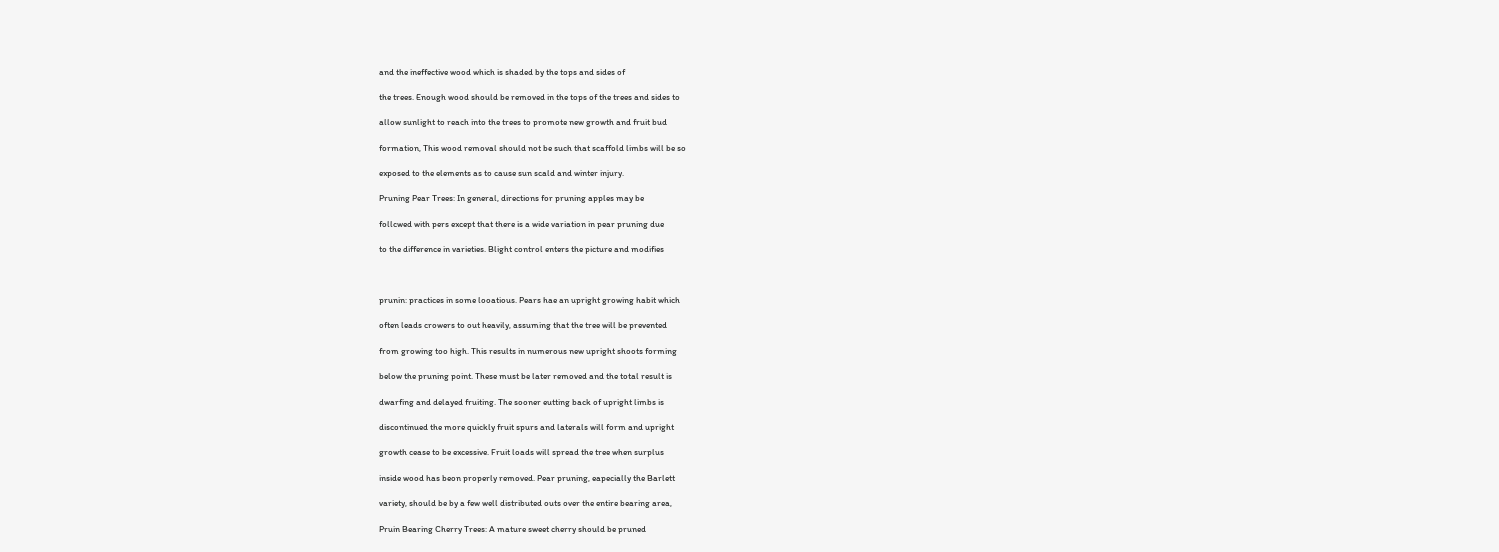and the ineffective wood which is shaded by the tops and sides of

the trees. Enough wood should be removed in the tops of the trees and sides to

allow sunlight to reach into the trees to promote new growth and fruit bud

formation, This wood removal should not be such that scaffold limbs will be so

exposed to the elements as to cause sun scald and winter injury.

Pruning Pear Trees: In general, directions for pruning apples may be

follcwed with pers except that there is a wide variation in pear pruning due

to the difference in varieties. Blight control enters the picture and modifies



prunin: practices in some looatious. Pears hae an upright growing habit which

often leads crowers to out heavily, assuming that the tree will be prevented

from growing too high. This results in numerous new upright shoots forming

below the pruning point. These must be later removed and the total result is

dwarfing and delayed fruiting. The sooner eutting back of upright limbs is

discontinued the more quickly fruit spurs and laterals will form and upright

growth cease to be excessive. Fruit loads will spread the tree when surplus

inside wood has beon properly removed. Pear pruning, eapecially the Barlett

variety, should be by a few well distributed outs over the entire bearing area,

Pruin Bearing Cherry Trees: A mature sweet cherry should be pruned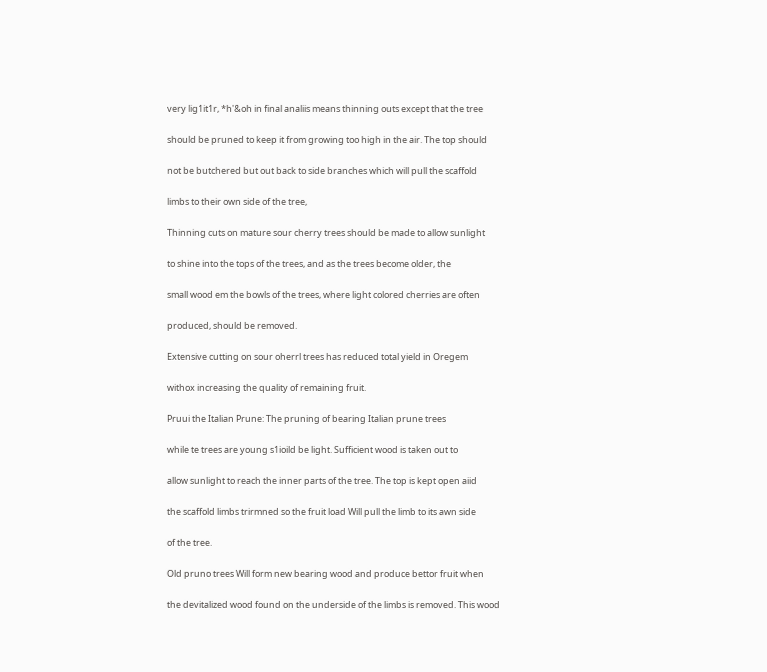very lig1it1r, *h'&oh in final analiis means thinning outs except that the tree

should be pruned to keep it from growing too high in the air. The top should

not be butchered but out back to side branches which will pull the scaffold

limbs to their own side of the tree,

Thinning cuts on mature sour cherry trees should be made to allow sunlight

to shine into the tops of the trees, and as the trees become older, the

small wood em the bowls of the trees, where light colored cherries are often

produced, should be removed.

Extensive cutting on sour oherrl trees has reduced total yield in Oregem

withox increasing the quality of remaining fruit.

Pruui the Italian Prune: The pruning of bearing Italian prune trees

while te trees are young s1ioild be light. Sufficient wood is taken out to

allow sunlight to reach the inner parts of the tree. The top is kept open aiid

the scaffold limbs trirmned so the fruit load Will pull the limb to its awn side

of the tree.

Old pruno trees Will form new bearing wood and produce bettor fruit when

the devitalized wood found on the underside of the limbs is removed. This wood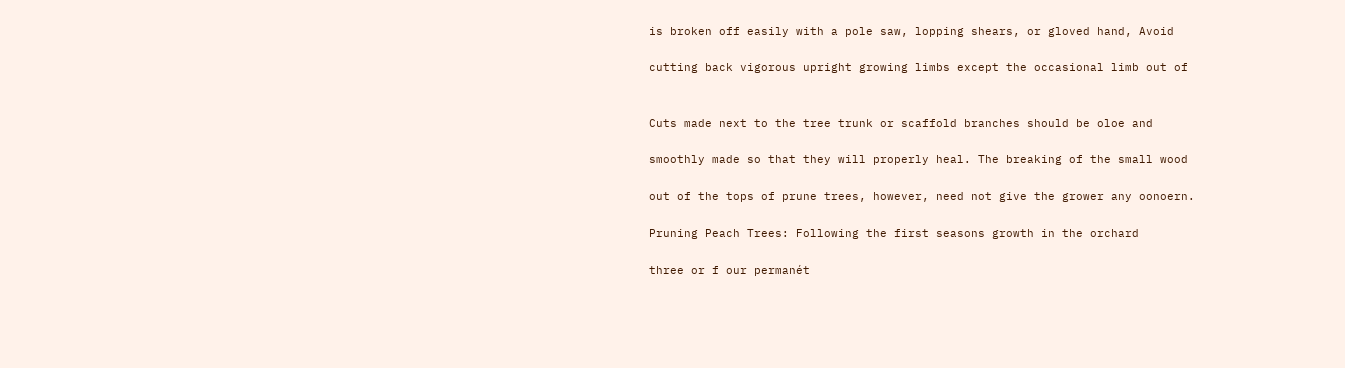is broken off easily with a pole saw, lopping shears, or gloved hand, Avoid

cutting back vigorous upright growing limbs except the occasional limb out of


Cuts made next to the tree trunk or scaffold branches should be oloe and

smoothly made so that they will properly heal. The breaking of the small wood

out of the tops of prune trees, however, need not give the grower any oonoern.

Pruning Peach Trees: Following the first seasons growth in the orchard

three or f our permanét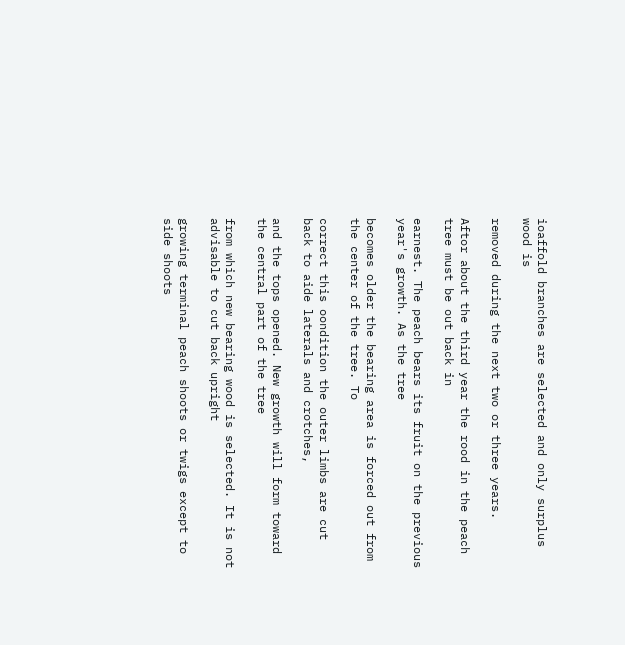ioaffold branches are selected and only surplus wood is

removed during the next two or three years.

Aftor about the third year the rood in the peach tree must be out back in

earnest. The peach bears its fruit on the previous year's growth. As the tree

becomes older the bearing area is forced out from the center of the tree. To

correct this oondition the outer limbs are cut back to aide laterals and crotches,

and the tops opened. New growth will form toward the central part of the tree

from which new bearing wood is selected. It is not advisable to cut back upright

growing terminal peach shoots or twigs except to side shoots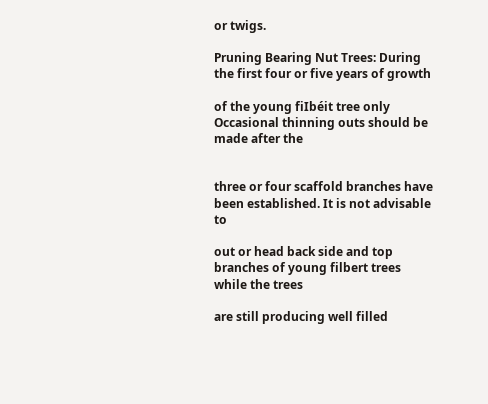or twigs.

Pruning Bearing Nut Trees: During the first four or five years of growth

of the young fiIbéit tree only Occasional thinning outs should be made after the


three or four scaffold branches have been established. It is not advisable to

out or head back side and top branches of young filbert trees while the trees

are still producing well filled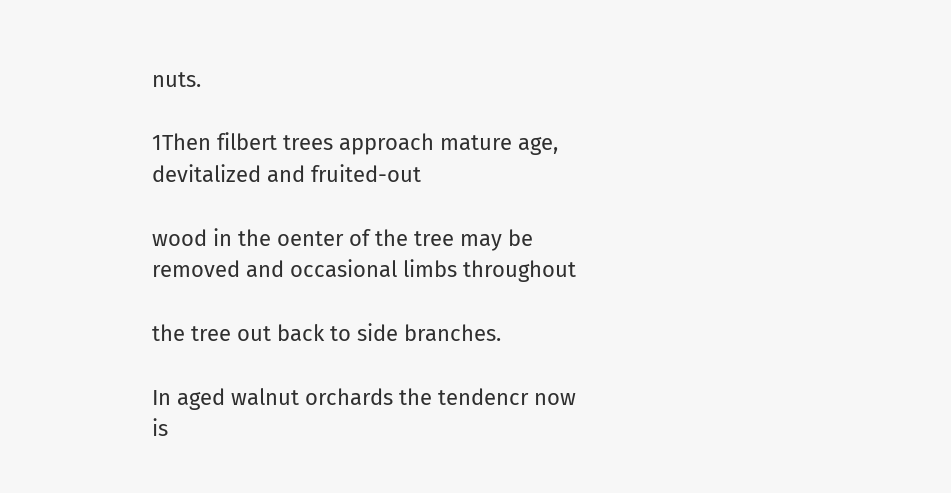nuts.

1Then filbert trees approach mature age, devitalized and fruited-out

wood in the oenter of the tree may be removed and occasional limbs throughout

the tree out back to side branches.

In aged walnut orchards the tendencr now is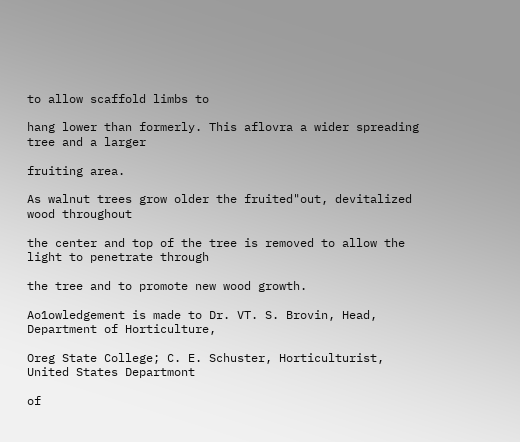to allow scaffold limbs to

hang lower than formerly. This aflovra a wider spreading tree and a larger

fruiting area.

As walnut trees grow older the fruited"out, devitalized wood throughout

the center and top of the tree is removed to allow the light to penetrate through

the tree and to promote new wood growth.

Ao1owledgement is made to Dr. VT. S. Brovin, Head, Department of Horticulture,

Oreg State College; C. E. Schuster, Horticulturist, United States Departmont

of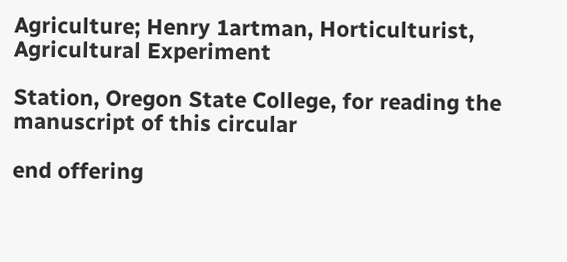Agriculture; Henry 1artman, Horticulturist, Agricultural Experiment

Station, Oregon State College, for reading the manuscript of this circular

end offering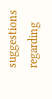suggestions regarding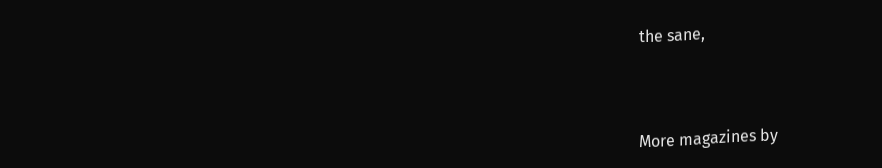the sane,



More magazines by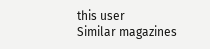this user
Similar magazines